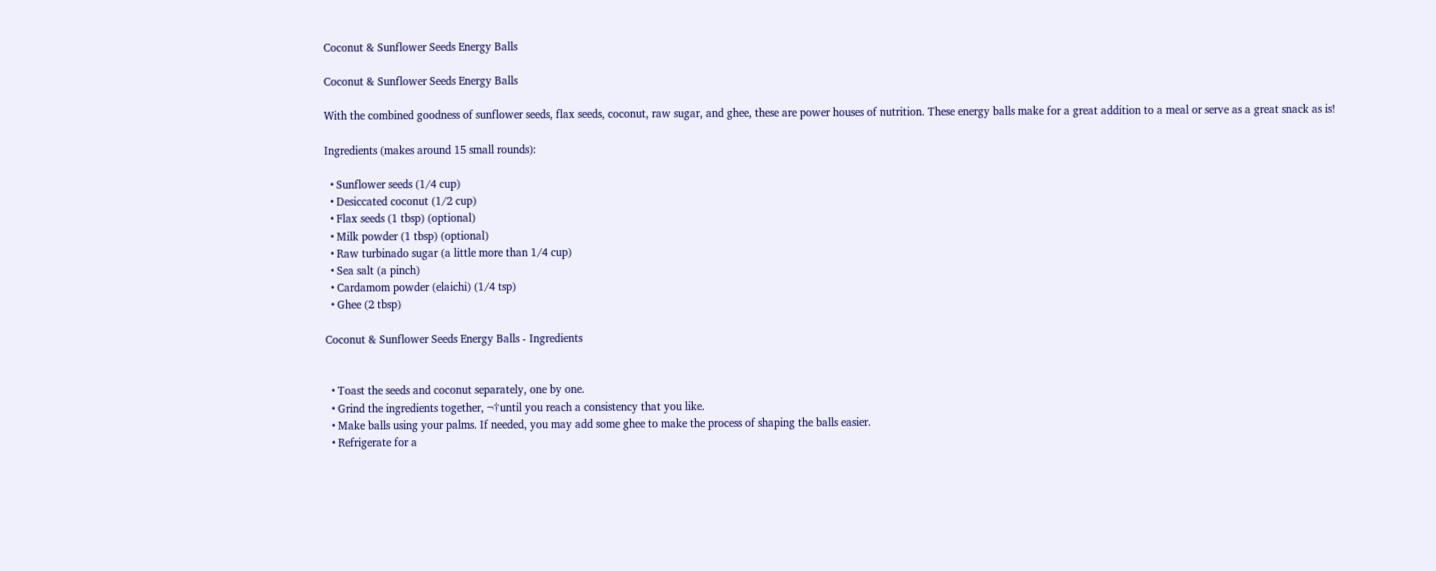Coconut & Sunflower Seeds Energy Balls

Coconut & Sunflower Seeds Energy Balls

With the combined goodness of sunflower seeds, flax seeds, coconut, raw sugar, and ghee, these are power houses of nutrition. These energy balls make for a great addition to a meal or serve as a great snack as is!

Ingredients (makes around 15 small rounds):

  • Sunflower seeds (1/4 cup)
  • Desiccated coconut (1/2 cup)
  • Flax seeds (1 tbsp) (optional)
  • Milk powder (1 tbsp) (optional)
  • Raw turbinado sugar (a little more than 1/4 cup)
  • Sea salt (a pinch)
  • Cardamom powder (elaichi) (1/4 tsp)
  • Ghee (2 tbsp)

Coconut & Sunflower Seeds Energy Balls - Ingredients


  • Toast the seeds and coconut separately, one by one.
  • Grind the ingredients together, ¬†until you reach a consistency that you like.
  • Make balls using your palms. If needed, you may add some ghee to make the process of shaping the balls easier.
  • Refrigerate for a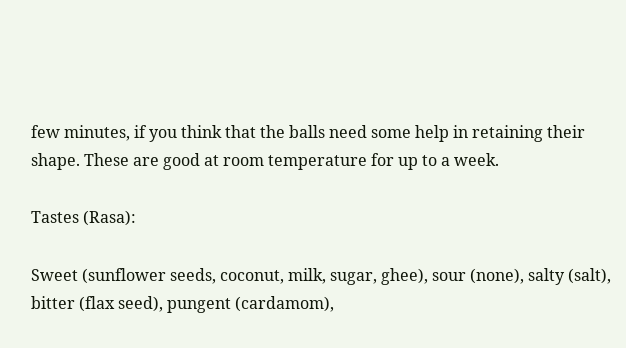few minutes, if you think that the balls need some help in retaining their shape. These are good at room temperature for up to a week.

Tastes (Rasa):

Sweet (sunflower seeds, coconut, milk, sugar, ghee), sour (none), salty (salt), bitter (flax seed), pungent (cardamom),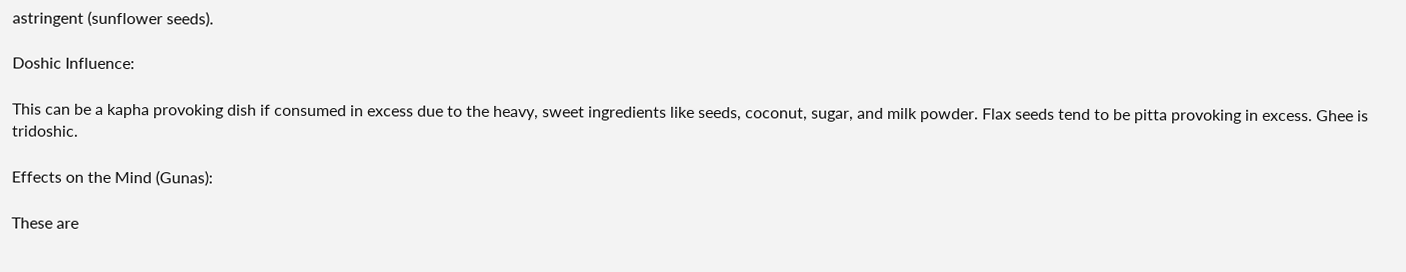astringent (sunflower seeds).

Doshic Influence:

This can be a kapha provoking dish if consumed in excess due to the heavy, sweet ingredients like seeds, coconut, sugar, and milk powder. Flax seeds tend to be pitta provoking in excess. Ghee is tridoshic.

Effects on the Mind (Gunas):

These are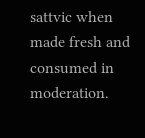sattvic when made fresh and consumed in moderation.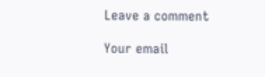Leave a comment

Your email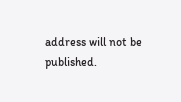address will not be published.